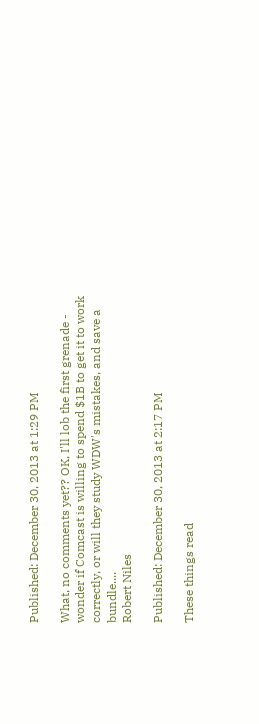Published: December 30, 2013 at 1:29 PM

What, no comments yet?? OK, I'll lob the first grenade - wonder if Comcast is willing to spend $1B to get it to work correctly, or will they study WDW's mistakes, and save a bundle....
Robert Niles

Published: December 30, 2013 at 2:17 PM

These things read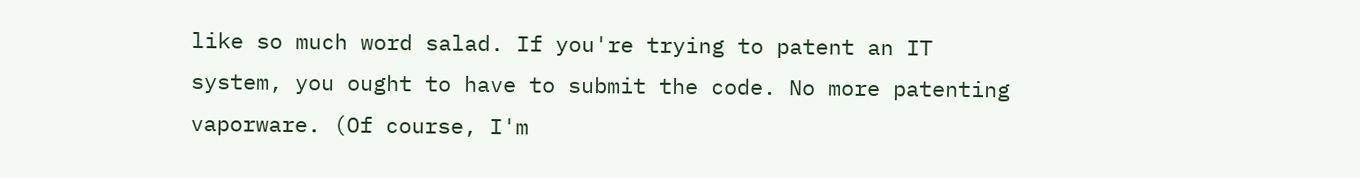like so much word salad. If you're trying to patent an IT system, you ought to have to submit the code. No more patenting vaporware. (Of course, I'm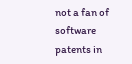not a fan of software patents in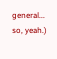general... so, yeah.)